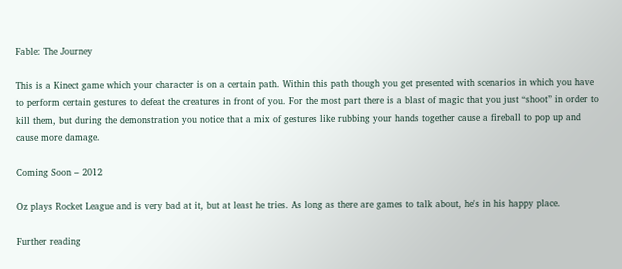Fable: The Journey

This is a Kinect game which your character is on a certain path. Within this path though you get presented with scenarios in which you have to perform certain gestures to defeat the creatures in front of you. For the most part there is a blast of magic that you just “shoot” in order to kill them, but during the demonstration you notice that a mix of gestures like rubbing your hands together cause a fireball to pop up and cause more damage.

Coming Soon – 2012

Oz plays Rocket League and is very bad at it, but at least he tries. As long as there are games to talk about, he's in his happy place.

Further reading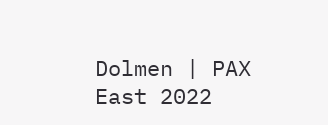Dolmen | PAX East 2022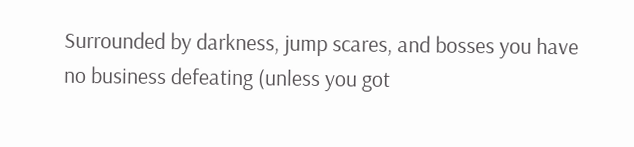Surrounded by darkness, jump scares, and bosses you have no business defeating (unless you got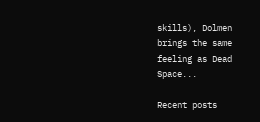skills), Dolmen brings the same feeling as Dead Space...

Recent posts